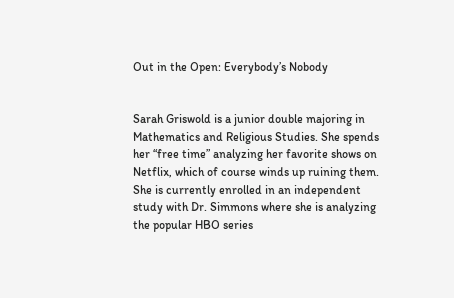Out in the Open: Everybody’s Nobody


Sarah Griswold is a junior double majoring in Mathematics and Religious Studies. She spends her “free time” analyzing her favorite shows on Netflix, which of course winds up ruining them. She is currently enrolled in an independent study with Dr. Simmons where she is analyzing the popular HBO series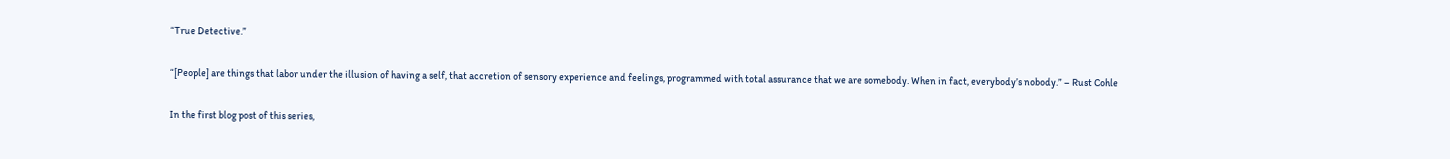“True Detective.”

“[People] are things that labor under the illusion of having a self, that accretion of sensory experience and feelings, programmed with total assurance that we are somebody. When in fact, everybody’s nobody.” – Rust Cohle

In the first blog post of this series,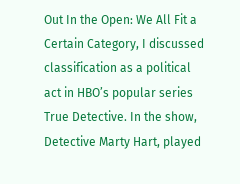Out In the Open: We All Fit a Certain Category, I discussed classification as a political act in HBO’s popular series True Detective. In the show, Detective Marty Hart, played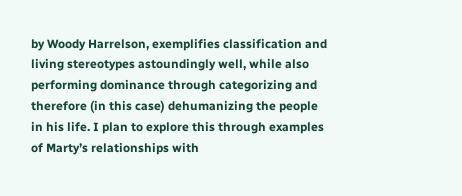by Woody Harrelson, exemplifies classification and living stereotypes astoundingly well, while also performing dominance through categorizing and therefore (in this case) dehumanizing the people in his life. I plan to explore this through examples of Marty’s relationships with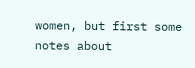women, but first some notes about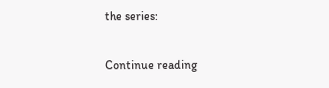the series:

Continue reading